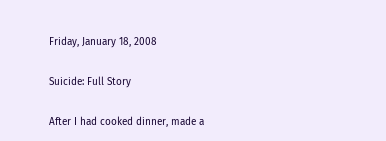Friday, January 18, 2008

Suicide: Full Story

After I had cooked dinner, made a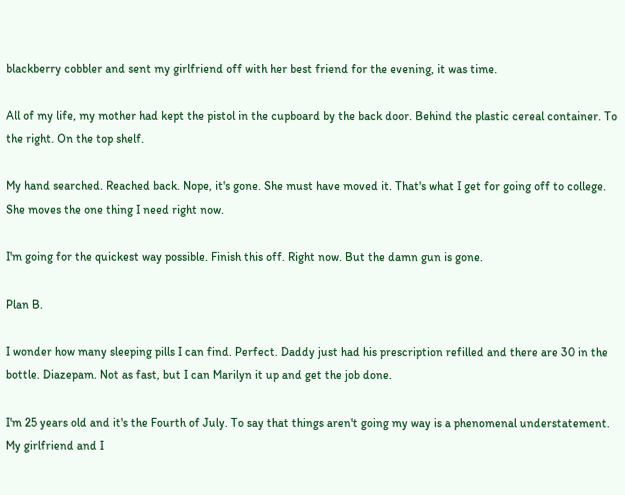blackberry cobbler and sent my girlfriend off with her best friend for the evening, it was time.

All of my life, my mother had kept the pistol in the cupboard by the back door. Behind the plastic cereal container. To the right. On the top shelf.

My hand searched. Reached back. Nope, it's gone. She must have moved it. That's what I get for going off to college. She moves the one thing I need right now.

I'm going for the quickest way possible. Finish this off. Right now. But the damn gun is gone.

Plan B.

I wonder how many sleeping pills I can find. Perfect. Daddy just had his prescription refilled and there are 30 in the bottle. Diazepam. Not as fast, but I can Marilyn it up and get the job done.

I'm 25 years old and it's the Fourth of July. To say that things aren't going my way is a phenomenal understatement. My girlfriend and I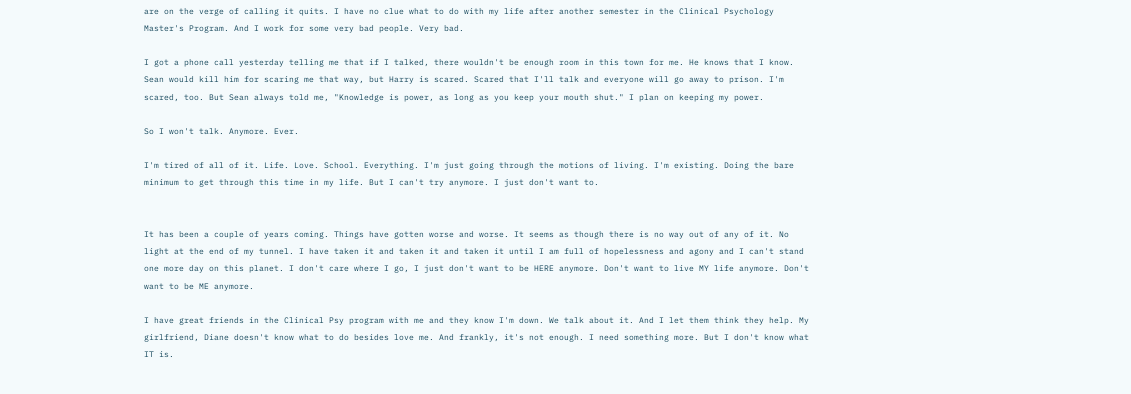are on the verge of calling it quits. I have no clue what to do with my life after another semester in the Clinical Psychology Master's Program. And I work for some very bad people. Very bad.

I got a phone call yesterday telling me that if I talked, there wouldn't be enough room in this town for me. He knows that I know. Sean would kill him for scaring me that way, but Harry is scared. Scared that I'll talk and everyone will go away to prison. I'm scared, too. But Sean always told me, "Knowledge is power, as long as you keep your mouth shut." I plan on keeping my power.

So I won't talk. Anymore. Ever.

I'm tired of all of it. Life. Love. School. Everything. I'm just going through the motions of living. I'm existing. Doing the bare minimum to get through this time in my life. But I can't try anymore. I just don't want to.


It has been a couple of years coming. Things have gotten worse and worse. It seems as though there is no way out of any of it. No light at the end of my tunnel. I have taken it and taken it and taken it until I am full of hopelessness and agony and I can't stand one more day on this planet. I don't care where I go, I just don't want to be HERE anymore. Don't want to live MY life anymore. Don't want to be ME anymore.

I have great friends in the Clinical Psy program with me and they know I'm down. We talk about it. And I let them think they help. My girlfriend, Diane doesn't know what to do besides love me. And frankly, it's not enough. I need something more. But I don't know what IT is.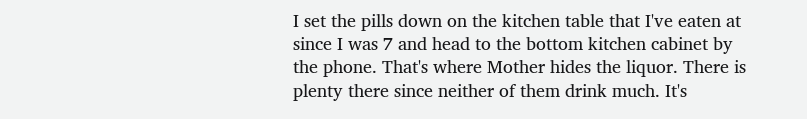I set the pills down on the kitchen table that I've eaten at since I was 7 and head to the bottom kitchen cabinet by the phone. That's where Mother hides the liquor. There is plenty there since neither of them drink much. It's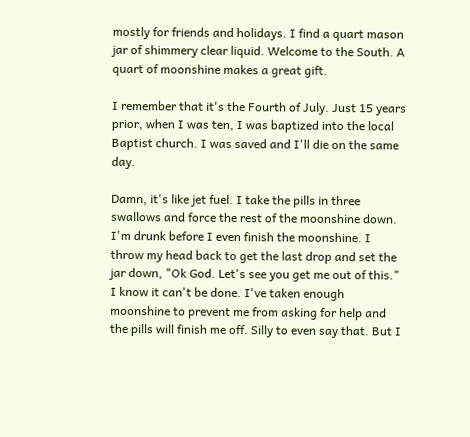mostly for friends and holidays. I find a quart mason jar of shimmery clear liquid. Welcome to the South. A quart of moonshine makes a great gift.

I remember that it's the Fourth of July. Just 15 years prior, when I was ten, I was baptized into the local Baptist church. I was saved and I'll die on the same day.

Damn, it's like jet fuel. I take the pills in three swallows and force the rest of the moonshine down. I'm drunk before I even finish the moonshine. I throw my head back to get the last drop and set the jar down, "Ok God. Let's see you get me out of this." I know it can't be done. I've taken enough moonshine to prevent me from asking for help and the pills will finish me off. Silly to even say that. But I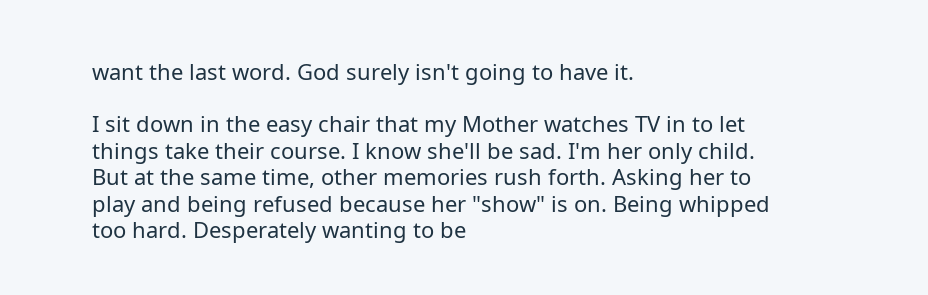want the last word. God surely isn't going to have it.

I sit down in the easy chair that my Mother watches TV in to let things take their course. I know she'll be sad. I'm her only child. But at the same time, other memories rush forth. Asking her to play and being refused because her "show" is on. Being whipped too hard. Desperately wanting to be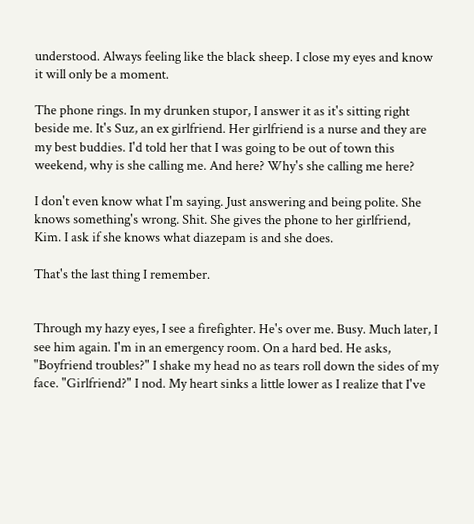understood. Always feeling like the black sheep. I close my eyes and know it will only be a moment.

The phone rings. In my drunken stupor, I answer it as it's sitting right beside me. It's Suz, an ex girlfriend. Her girlfriend is a nurse and they are my best buddies. I'd told her that I was going to be out of town this weekend, why is she calling me. And here? Why's she calling me here?

I don't even know what I'm saying. Just answering and being polite. She knows something's wrong. Shit. She gives the phone to her girlfriend, Kim. I ask if she knows what diazepam is and she does.

That's the last thing I remember.


Through my hazy eyes, I see a firefighter. He's over me. Busy. Much later, I see him again. I'm in an emergency room. On a hard bed. He asks, "Boyfriend troubles?" I shake my head no as tears roll down the sides of my face. "Girlfriend?" I nod. My heart sinks a little lower as I realize that I've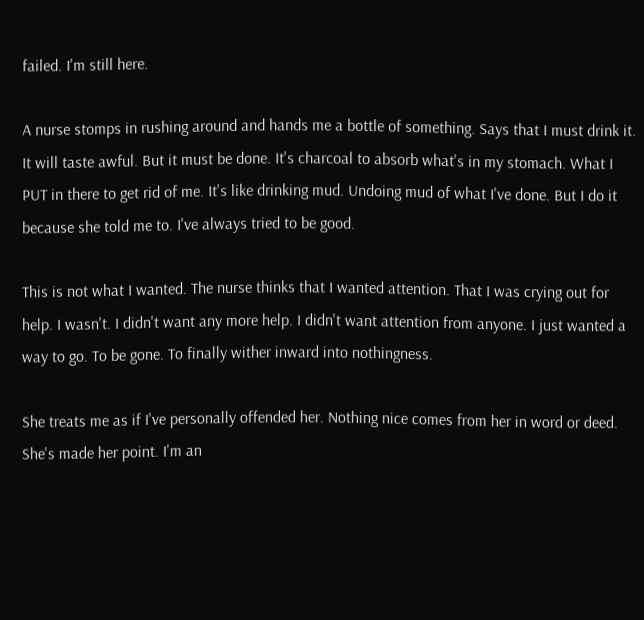failed. I'm still here.

A nurse stomps in rushing around and hands me a bottle of something. Says that I must drink it. It will taste awful. But it must be done. It's charcoal to absorb what's in my stomach. What I PUT in there to get rid of me. It's like drinking mud. Undoing mud of what I've done. But I do it because she told me to. I've always tried to be good.

This is not what I wanted. The nurse thinks that I wanted attention. That I was crying out for help. I wasn't. I didn't want any more help. I didn't want attention from anyone. I just wanted a way to go. To be gone. To finally wither inward into nothingness.

She treats me as if I've personally offended her. Nothing nice comes from her in word or deed. She's made her point. I'm an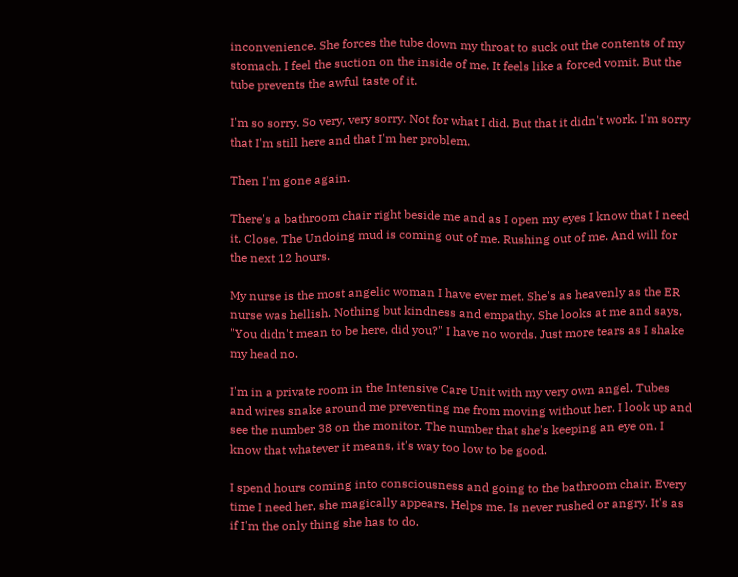inconvenience. She forces the tube down my throat to suck out the contents of my stomach. I feel the suction on the inside of me. It feels like a forced vomit. But the tube prevents the awful taste of it.

I'm so sorry. So very, very sorry. Not for what I did. But that it didn't work. I'm sorry that I'm still here and that I'm her problem.

Then I'm gone again.

There's a bathroom chair right beside me and as I open my eyes I know that I need it. Close. The Undoing mud is coming out of me. Rushing out of me. And will for the next 12 hours.

My nurse is the most angelic woman I have ever met. She's as heavenly as the ER nurse was hellish. Nothing but kindness and empathy. She looks at me and says, "You didn't mean to be here, did you?" I have no words. Just more tears as I shake my head no.

I'm in a private room in the Intensive Care Unit with my very own angel. Tubes and wires snake around me preventing me from moving without her. I look up and see the number 38 on the monitor. The number that she's keeping an eye on. I know that whatever it means, it's way too low to be good.

I spend hours coming into consciousness and going to the bathroom chair. Every time I need her, she magically appears. Helps me. Is never rushed or angry. It's as if I'm the only thing she has to do.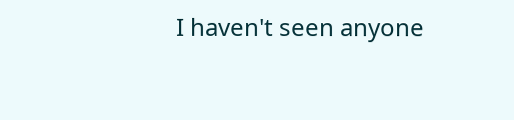I haven't seen anyone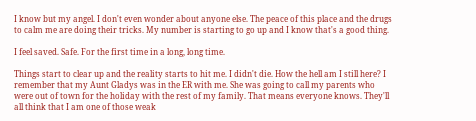I know but my angel. I don't even wonder about anyone else. The peace of this place and the drugs to calm me are doing their tricks. My number is starting to go up and I know that's a good thing.

I feel saved. Safe. For the first time in a long, long time.

Things start to clear up and the reality starts to hit me. I didn't die. How the hell am I still here? I remember that my Aunt Gladys was in the ER with me. She was going to call my parents who were out of town for the holiday with the rest of my family. That means everyone knows. They'll all think that I am one of those weak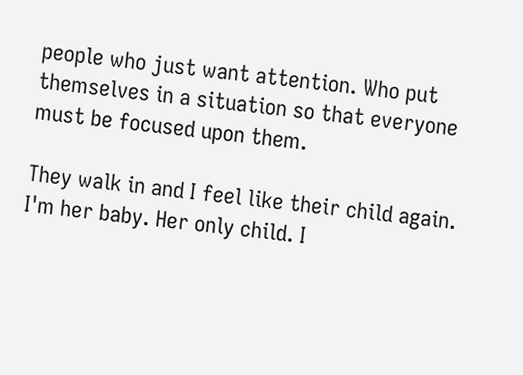people who just want attention. Who put themselves in a situation so that everyone must be focused upon them.

They walk in and I feel like their child again. I'm her baby. Her only child. I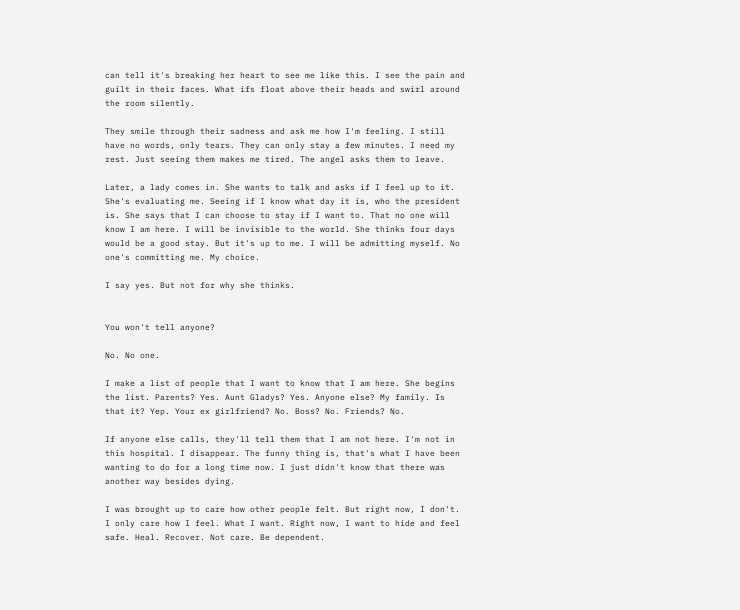can tell it's breaking her heart to see me like this. I see the pain and guilt in their faces. What ifs float above their heads and swirl around the room silently.

They smile through their sadness and ask me how I'm feeling. I still have no words, only tears. They can only stay a few minutes. I need my rest. Just seeing them makes me tired. The angel asks them to leave.

Later, a lady comes in. She wants to talk and asks if I feel up to it. She's evaluating me. Seeing if I know what day it is, who the president is. She says that I can choose to stay if I want to. That no one will know I am here. I will be invisible to the world. She thinks four days would be a good stay. But it's up to me. I will be admitting myself. No one's committing me. My choice.

I say yes. But not for why she thinks.


You won't tell anyone?

No. No one.

I make a list of people that I want to know that I am here. She begins the list. Parents? Yes. Aunt Gladys? Yes. Anyone else? My family. Is that it? Yep. Your ex girlfriend? No. Boss? No. Friends? No.

If anyone else calls, they'll tell them that I am not here. I'm not in this hospital. I disappear. The funny thing is, that's what I have been wanting to do for a long time now. I just didn't know that there was another way besides dying.

I was brought up to care how other people felt. But right now, I don't. I only care how I feel. What I want. Right now, I want to hide and feel safe. Heal. Recover. Not care. Be dependent.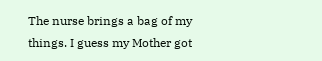The nurse brings a bag of my things. I guess my Mother got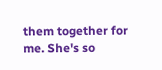them together for me. She's so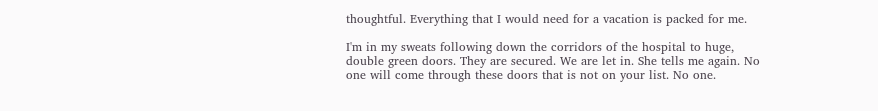thoughtful. Everything that I would need for a vacation is packed for me.

I'm in my sweats following down the corridors of the hospital to huge, double green doors. They are secured. We are let in. She tells me again. No one will come through these doors that is not on your list. No one.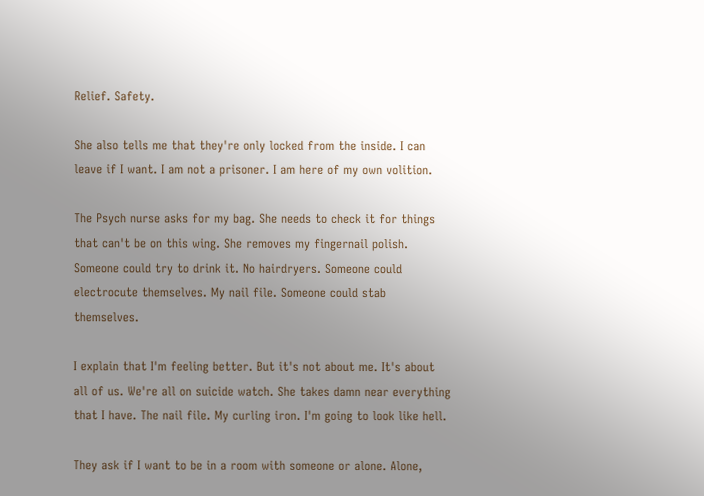Relief. Safety.

She also tells me that they're only locked from the inside. I can leave if I want. I am not a prisoner. I am here of my own volition.

The Psych nurse asks for my bag. She needs to check it for things that can't be on this wing. She removes my fingernail polish. Someone could try to drink it. No hairdryers. Someone could electrocute themselves. My nail file. Someone could stab themselves.

I explain that I'm feeling better. But it's not about me. It's about all of us. We're all on suicide watch. She takes damn near everything that I have. The nail file. My curling iron. I'm going to look like hell.

They ask if I want to be in a room with someone or alone. Alone,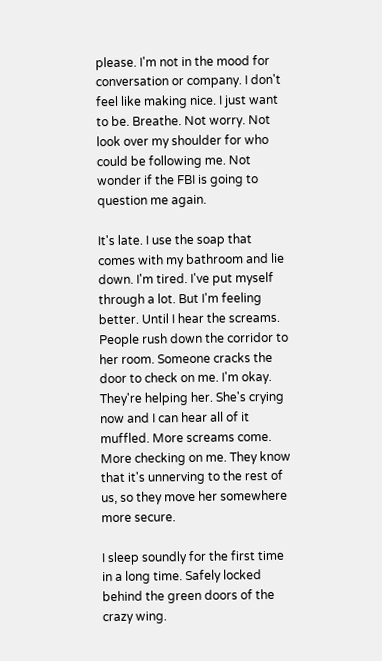please. I'm not in the mood for conversation or company. I don't feel like making nice. I just want to be. Breathe. Not worry. Not look over my shoulder for who could be following me. Not wonder if the FBI is going to question me again.

It's late. I use the soap that comes with my bathroom and lie down. I'm tired. I've put myself through a lot. But I'm feeling better. Until I hear the screams. People rush down the corridor to her room. Someone cracks the door to check on me. I'm okay. They're helping her. She's crying now and I can hear all of it muffled. More screams come. More checking on me. They know that it's unnerving to the rest of us, so they move her somewhere more secure.

I sleep soundly for the first time in a long time. Safely locked behind the green doors of the crazy wing.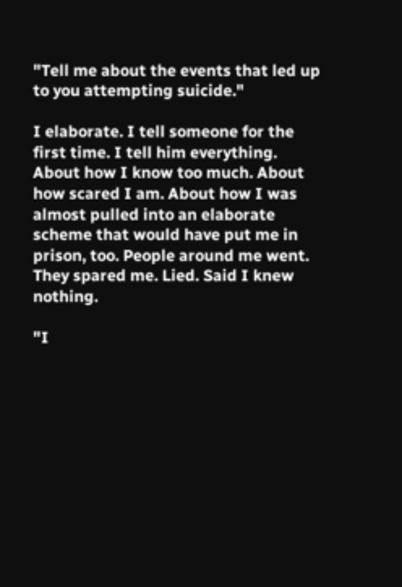"Tell me about the events that led up to you attempting suicide."

I elaborate. I tell someone for the first time. I tell him everything. About how I know too much. About how scared I am. About how I was almost pulled into an elaborate scheme that would have put me in prison, too. People around me went. They spared me. Lied. Said I knew nothing.

"I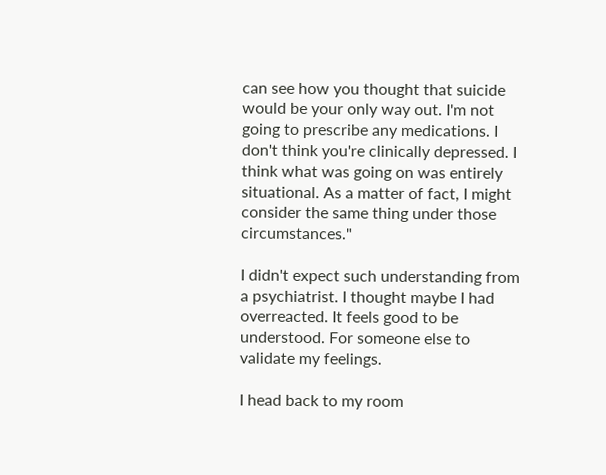can see how you thought that suicide would be your only way out. I'm not going to prescribe any medications. I don't think you're clinically depressed. I think what was going on was entirely situational. As a matter of fact, I might consider the same thing under those circumstances."

I didn't expect such understanding from a psychiatrist. I thought maybe I had overreacted. It feels good to be understood. For someone else to validate my feelings.

I head back to my room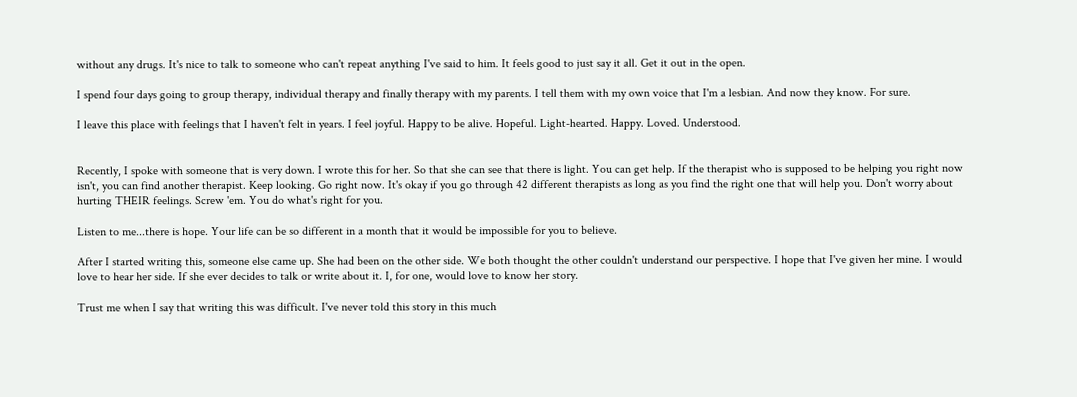without any drugs. It's nice to talk to someone who can't repeat anything I've said to him. It feels good to just say it all. Get it out in the open.

I spend four days going to group therapy, individual therapy and finally therapy with my parents. I tell them with my own voice that I'm a lesbian. And now they know. For sure.

I leave this place with feelings that I haven't felt in years. I feel joyful. Happy to be alive. Hopeful. Light-hearted. Happy. Loved. Understood.


Recently, I spoke with someone that is very down. I wrote this for her. So that she can see that there is light. You can get help. If the therapist who is supposed to be helping you right now isn't, you can find another therapist. Keep looking. Go right now. It's okay if you go through 42 different therapists as long as you find the right one that will help you. Don't worry about hurting THEIR feelings. Screw 'em. You do what's right for you.

Listen to me...there is hope. Your life can be so different in a month that it would be impossible for you to believe.

After I started writing this, someone else came up. She had been on the other side. We both thought the other couldn't understand our perspective. I hope that I've given her mine. I would love to hear her side. If she ever decides to talk or write about it. I, for one, would love to know her story.

Trust me when I say that writing this was difficult. I've never told this story in this much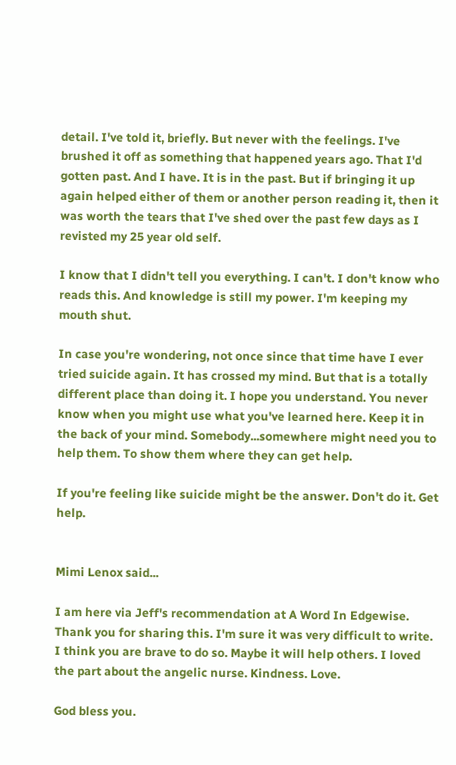detail. I've told it, briefly. But never with the feelings. I've brushed it off as something that happened years ago. That I'd gotten past. And I have. It is in the past. But if bringing it up again helped either of them or another person reading it, then it was worth the tears that I've shed over the past few days as I revisted my 25 year old self.

I know that I didn't tell you everything. I can't. I don't know who reads this. And knowledge is still my power. I'm keeping my mouth shut.

In case you're wondering, not once since that time have I ever tried suicide again. It has crossed my mind. But that is a totally different place than doing it. I hope you understand. You never know when you might use what you've learned here. Keep it in the back of your mind. Somebody...somewhere might need you to help them. To show them where they can get help.

If you're feeling like suicide might be the answer. Don't do it. Get help.


Mimi Lenox said...

I am here via Jeff's recommendation at A Word In Edgewise.
Thank you for sharing this. I'm sure it was very difficult to write. I think you are brave to do so. Maybe it will help others. I loved the part about the angelic nurse. Kindness. Love.

God bless you.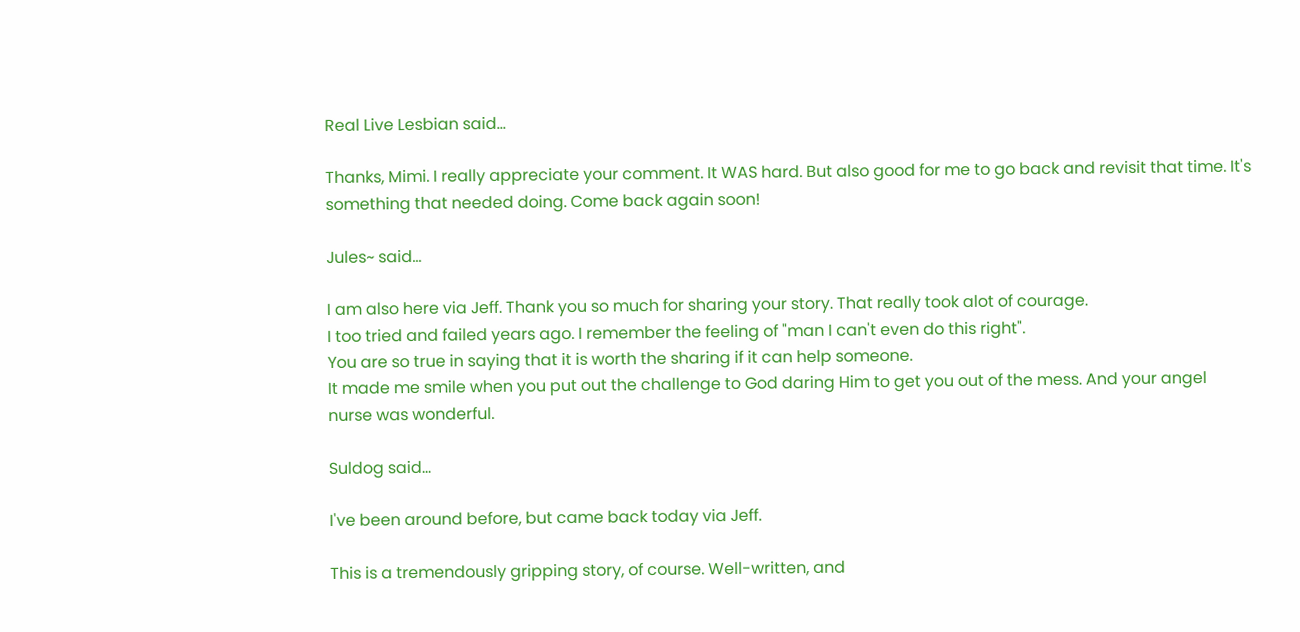Real Live Lesbian said...

Thanks, Mimi. I really appreciate your comment. It WAS hard. But also good for me to go back and revisit that time. It's something that needed doing. Come back again soon!

Jules~ said...

I am also here via Jeff. Thank you so much for sharing your story. That really took alot of courage.
I too tried and failed years ago. I remember the feeling of "man I can't even do this right".
You are so true in saying that it is worth the sharing if it can help someone.
It made me smile when you put out the challenge to God daring Him to get you out of the mess. And your angel nurse was wonderful.

Suldog said...

I've been around before, but came back today via Jeff.

This is a tremendously gripping story, of course. Well-written, and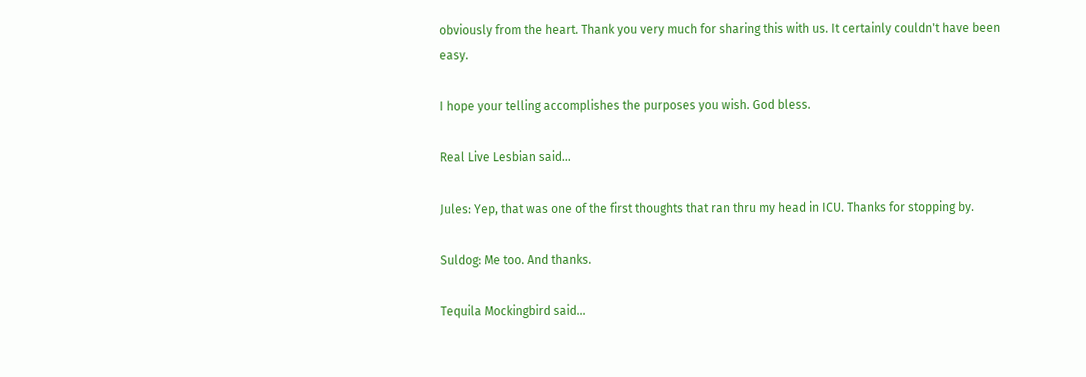obviously from the heart. Thank you very much for sharing this with us. It certainly couldn't have been easy.

I hope your telling accomplishes the purposes you wish. God bless.

Real Live Lesbian said...

Jules: Yep, that was one of the first thoughts that ran thru my head in ICU. Thanks for stopping by.

Suldog: Me too. And thanks.

Tequila Mockingbird said...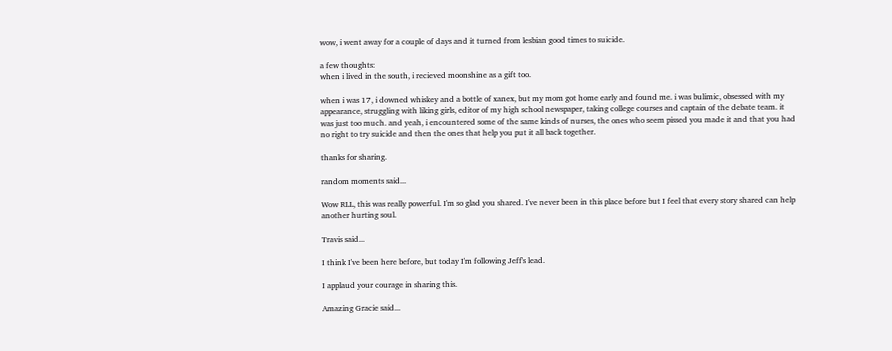wow, i went away for a couple of days and it turned from lesbian good times to suicide.

a few thoughts:
when i lived in the south, i recieved moonshine as a gift too.

when i was 17, i downed whiskey and a bottle of xanex, but my mom got home early and found me. i was bulimic, obsessed with my appearance, struggling with liking girls, editor of my high school newspaper, taking college courses and captain of the debate team. it was just too much. and yeah, i encountered some of the same kinds of nurses, the ones who seem pissed you made it and that you had no right to try suicide and then the ones that help you put it all back together.

thanks for sharing.

random moments said...

Wow RLL, this was really powerful. I'm so glad you shared. I've never been in this place before but I feel that every story shared can help another hurting soul.

Travis said...

I think I've been here before, but today I'm following Jeff's lead.

I applaud your courage in sharing this.

Amazing Gracie said...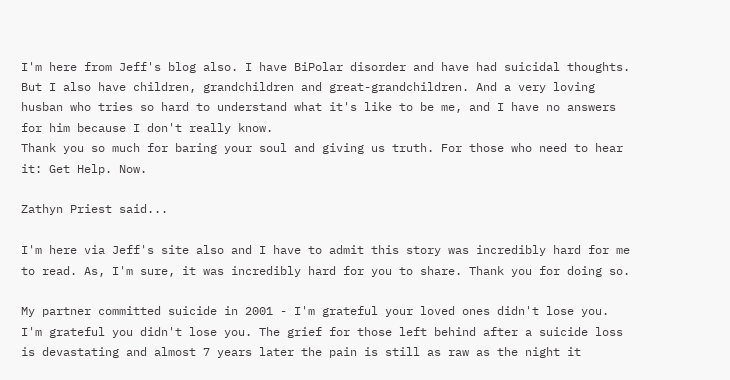I'm here from Jeff's blog also. I have BiPolar disorder and have had suicidal thoughts. But I also have children, grandchildren and great-grandchildren. And a very loving husban who tries so hard to understand what it's like to be me, and I have no answers for him because I don't really know.
Thank you so much for baring your soul and giving us truth. For those who need to hear it: Get Help. Now.

Zathyn Priest said...

I'm here via Jeff's site also and I have to admit this story was incredibly hard for me to read. As, I'm sure, it was incredibly hard for you to share. Thank you for doing so.

My partner committed suicide in 2001 - I'm grateful your loved ones didn't lose you. I'm grateful you didn't lose you. The grief for those left behind after a suicide loss is devastating and almost 7 years later the pain is still as raw as the night it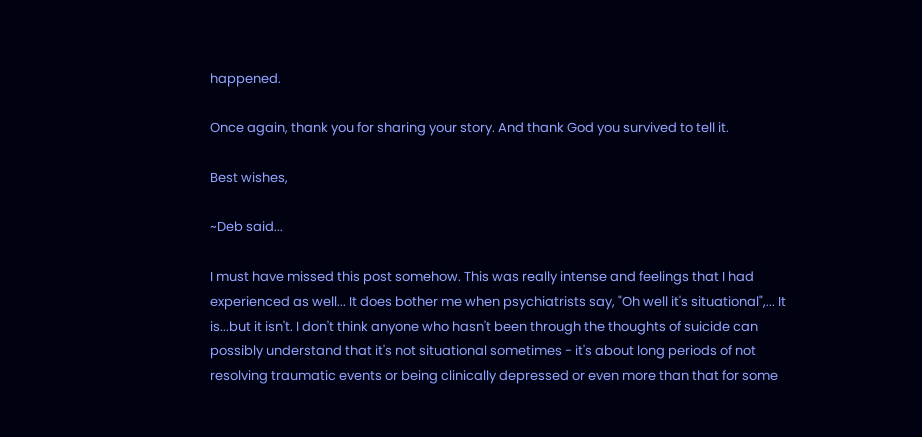happened.

Once again, thank you for sharing your story. And thank God you survived to tell it.

Best wishes,

~Deb said...

I must have missed this post somehow. This was really intense and feelings that I had experienced as well... It does bother me when psychiatrists say, "Oh well it's situational",... It is...but it isn't. I don't think anyone who hasn't been through the thoughts of suicide can possibly understand that it's not situational sometimes - it's about long periods of not resolving traumatic events or being clinically depressed or even more than that for some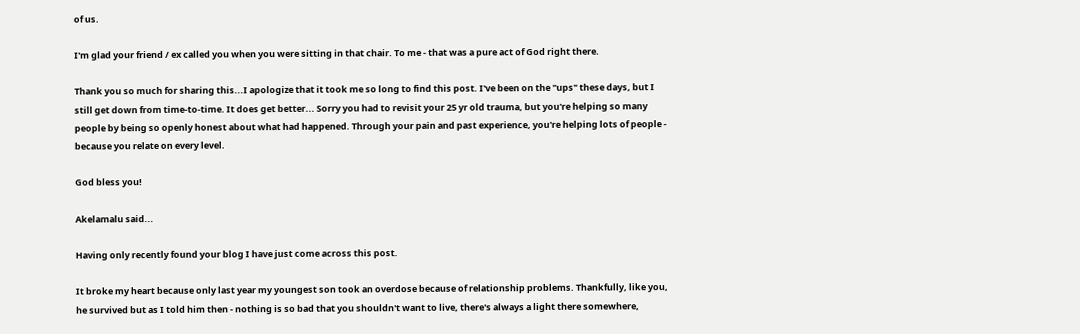of us.

I'm glad your friend / ex called you when you were sitting in that chair. To me - that was a pure act of God right there.

Thank you so much for sharing this...I apologize that it took me so long to find this post. I've been on the "ups" these days, but I still get down from time-to-time. It does get better... Sorry you had to revisit your 25 yr old trauma, but you're helping so many people by being so openly honest about what had happened. Through your pain and past experience, you're helping lots of people - because you relate on every level.

God bless you!

Akelamalu said...

Having only recently found your blog I have just come across this post.

It broke my heart because only last year my youngest son took an overdose because of relationship problems. Thankfully, like you, he survived but as I told him then - nothing is so bad that you shouldn't want to live, there's always a light there somewhere,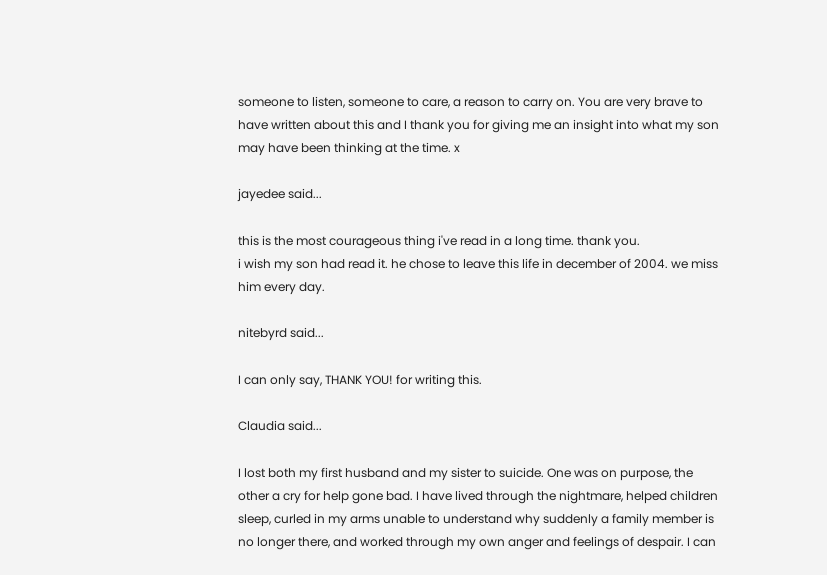someone to listen, someone to care, a reason to carry on. You are very brave to have written about this and I thank you for giving me an insight into what my son may have been thinking at the time. x

jayedee said...

this is the most courageous thing i've read in a long time. thank you.
i wish my son had read it. he chose to leave this life in december of 2004. we miss him every day.

nitebyrd said...

I can only say, THANK YOU! for writing this.

Claudia said...

I lost both my first husband and my sister to suicide. One was on purpose, the other a cry for help gone bad. I have lived through the nightmare, helped children sleep, curled in my arms unable to understand why suddenly a family member is no longer there, and worked through my own anger and feelings of despair. I can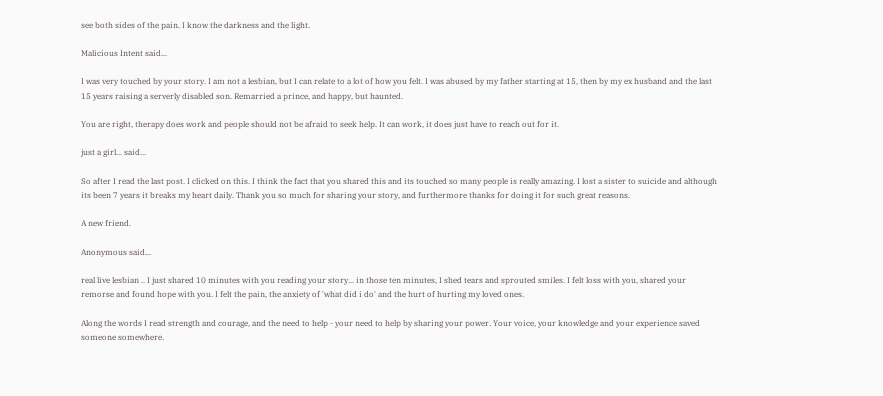see both sides of the pain. I know the darkness and the light.

Malicious Intent said...

I was very touched by your story. I am not a lesbian, but I can relate to a lot of how you felt. I was abused by my father starting at 15, then by my ex husband and the last 15 years raising a serverly disabled son. Remarried a prince, and happy, but haunted.

You are right, therapy does work and people should not be afraid to seek help. It can work, it does just have to reach out for it.

just a girl... said...

So after I read the last post. I clicked on this. I think the fact that you shared this and its touched so many people is really amazing. I lost a sister to suicide and although its been 7 years it breaks my heart daily. Thank you so much for sharing your story, and furthermore thanks for doing it for such great reasons.

A new friend.

Anonymous said...

real live lesbian .. I just shared 10 minutes with you reading your story... in those ten minutes, I shed tears and sprouted smiles. I felt loss with you, shared your remorse and found hope with you. I felt the pain, the anxiety of 'what did i do' and the hurt of hurting my loved ones.

Along the words I read strength and courage, and the need to help - your need to help by sharing your power. Your voice, your knowledge and your experience saved someone somewhere.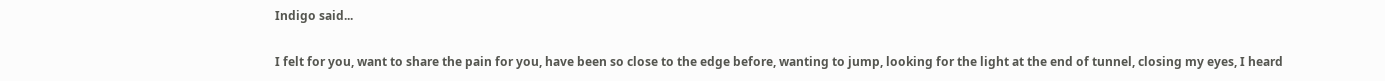Indigo said...

I felt for you, want to share the pain for you, have been so close to the edge before, wanting to jump, looking for the light at the end of tunnel, closing my eyes, I heard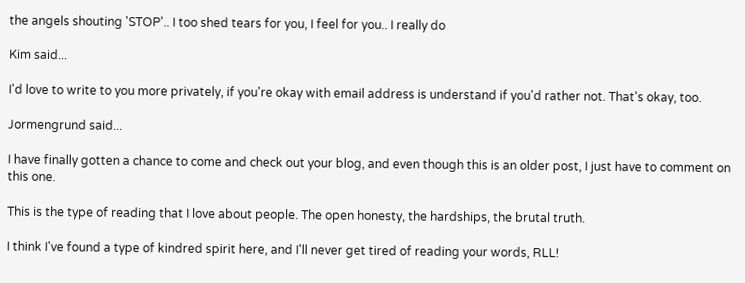the angels shouting 'STOP'.. I too shed tears for you, I feel for you.. I really do

Kim said...

I'd love to write to you more privately, if you're okay with email address is understand if you'd rather not. That's okay, too.

Jormengrund said...

I have finally gotten a chance to come and check out your blog, and even though this is an older post, I just have to comment on this one.

This is the type of reading that I love about people. The open honesty, the hardships, the brutal truth.

I think I've found a type of kindred spirit here, and I'll never get tired of reading your words, RLL!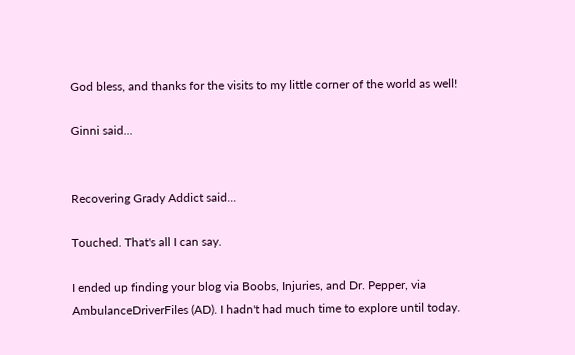God bless, and thanks for the visits to my little corner of the world as well!

Ginni said...


Recovering Grady Addict said...

Touched. That's all I can say.

I ended up finding your blog via Boobs, Injuries, and Dr. Pepper, via AmbulanceDriverFiles (AD). I hadn't had much time to explore until today.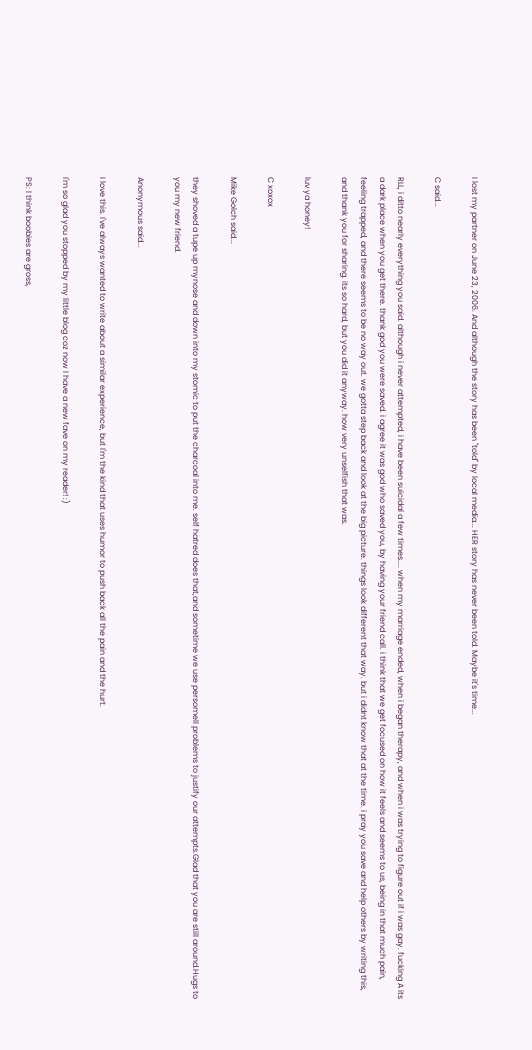I lost my partner on June 23, 2006. And although the story has been "told" by local media... HER story has never been told. Maybe it's time...

C said...

RLL, i ditto nearly everything you said. although i never attempted, i have been suicidal a few times.... when my marriage ended, when i began therapy, and when i was trying to figure out if i was gay. fucking A its a dark place when you get there. thank god you were saved. i agree it was god who saved you, by having your friend call. i think that we get focused on how it feels and seems to us, being in that much pain, feeling trapped, and there seems to be no way out. we gotta step back and look at the big picture. things look different that way. but i didnt know that at the time. i pray you save and help others by writing this, and thank you for sharing. its so hard, but you did it anyway. how very unselfish that was.

luv ya honey!

C xoxox

Mike Golch said...

they shoved a tupe up mynose and down into my stomic to put the charcoal into me. self hatred does that,and sometime we use persomell problems to justify our attempts.Glad that you are still around.Hugs to you my new friend.

Anonymous said...

I love this. I've always wanted to write about a similar experience, but I'm the kind that uses humor to push back all the pain and the hurt.

I'm so glad you stopped by my little blog coz now I have a new fave on my reader! :)

PS: I think boobies are gross,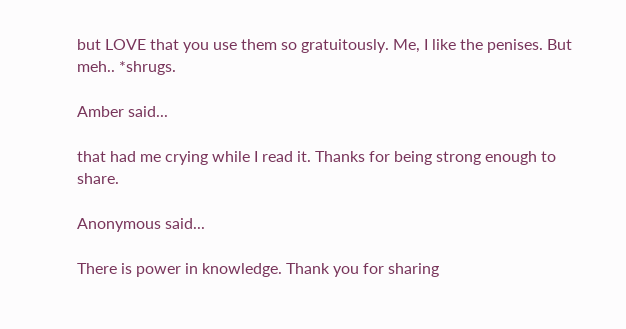but LOVE that you use them so gratuitously. Me, I like the penises. But meh.. *shrugs.

Amber said...

that had me crying while I read it. Thanks for being strong enough to share.

Anonymous said...

There is power in knowledge. Thank you for sharing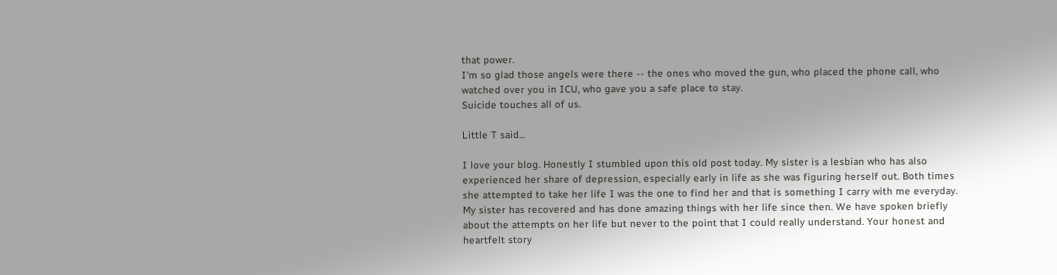that power.
I'm so glad those angels were there -- the ones who moved the gun, who placed the phone call, who watched over you in ICU, who gave you a safe place to stay.
Suicide touches all of us.

Little T said...

I love your blog. Honestly I stumbled upon this old post today. My sister is a lesbian who has also experienced her share of depression, especially early in life as she was figuring herself out. Both times she attempted to take her life I was the one to find her and that is something I carry with me everyday. My sister has recovered and has done amazing things with her life since then. We have spoken briefly about the attempts on her life but never to the point that I could really understand. Your honest and heartfelt story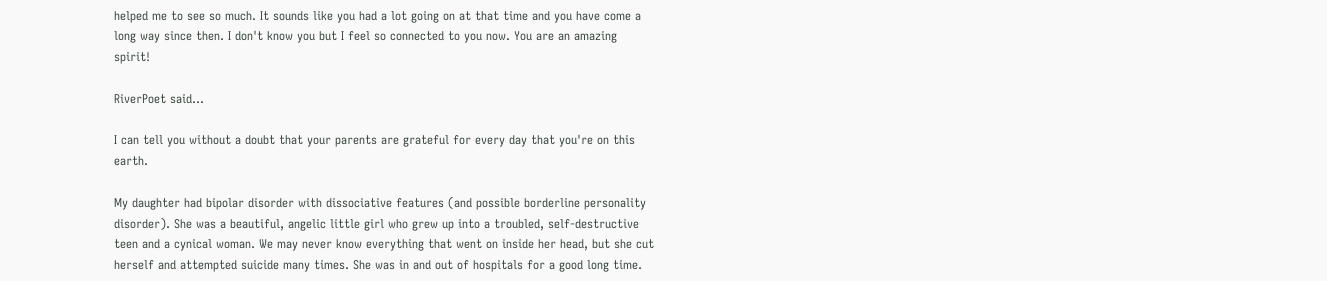helped me to see so much. It sounds like you had a lot going on at that time and you have come a long way since then. I don't know you but I feel so connected to you now. You are an amazing spirit!

RiverPoet said...

I can tell you without a doubt that your parents are grateful for every day that you're on this earth.

My daughter had bipolar disorder with dissociative features (and possible borderline personality disorder). She was a beautiful, angelic little girl who grew up into a troubled, self-destructive teen and a cynical woman. We may never know everything that went on inside her head, but she cut herself and attempted suicide many times. She was in and out of hospitals for a good long time.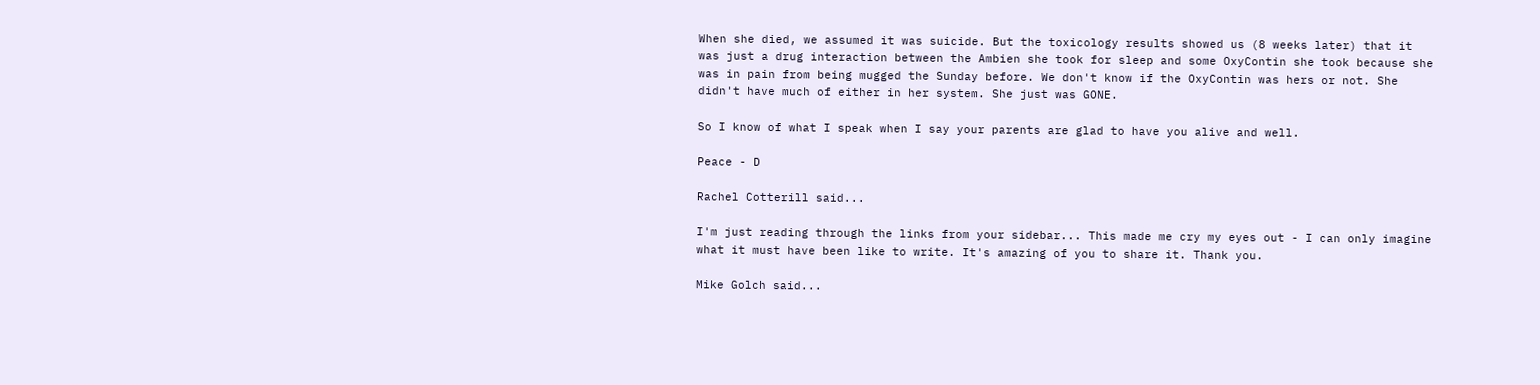When she died, we assumed it was suicide. But the toxicology results showed us (8 weeks later) that it was just a drug interaction between the Ambien she took for sleep and some OxyContin she took because she was in pain from being mugged the Sunday before. We don't know if the OxyContin was hers or not. She didn't have much of either in her system. She just was GONE.

So I know of what I speak when I say your parents are glad to have you alive and well.

Peace - D

Rachel Cotterill said...

I'm just reading through the links from your sidebar... This made me cry my eyes out - I can only imagine what it must have been like to write. It's amazing of you to share it. Thank you.

Mike Golch said...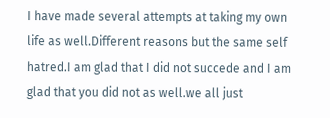I have made several attempts at taking my own life as well.Different reasons but the same self hatred.I am glad that I did not succede and I am glad that you did not as well.we all just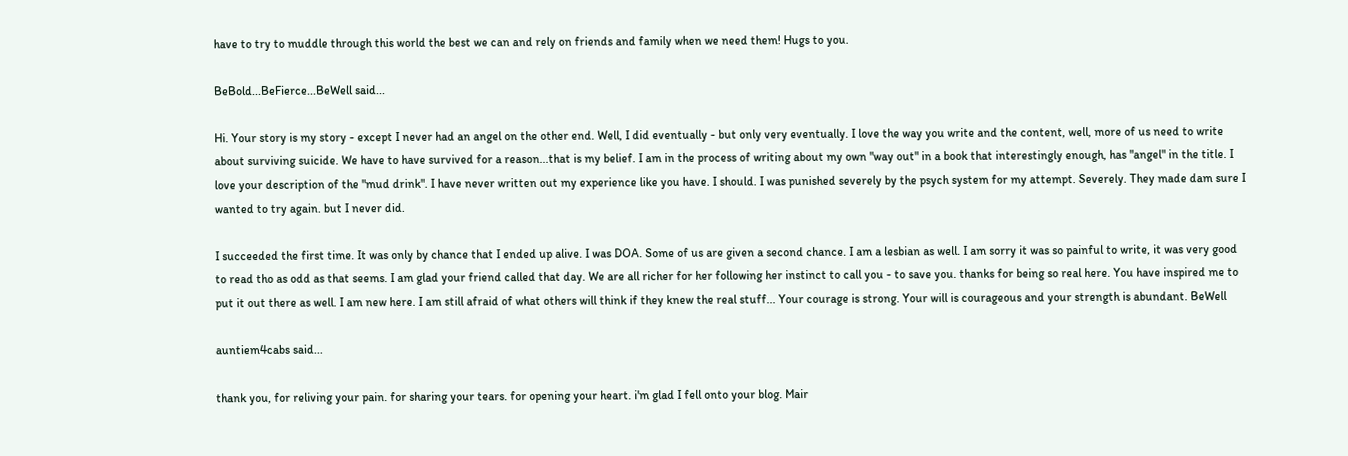have to try to muddle through this world the best we can and rely on friends and family when we need them! Hugs to you.

BeBold...BeFierce...BeWell said...

Hi. Your story is my story - except I never had an angel on the other end. Well, I did eventually - but only very eventually. I love the way you write and the content, well, more of us need to write about surviving suicide. We have to have survived for a reason...that is my belief. I am in the process of writing about my own "way out" in a book that interestingly enough, has "angel" in the title. I love your description of the "mud drink". I have never written out my experience like you have. I should. I was punished severely by the psych system for my attempt. Severely. They made dam sure I wanted to try again. but I never did.

I succeeded the first time. It was only by chance that I ended up alive. I was DOA. Some of us are given a second chance. I am a lesbian as well. I am sorry it was so painful to write, it was very good to read tho as odd as that seems. I am glad your friend called that day. We are all richer for her following her instinct to call you - to save you. thanks for being so real here. You have inspired me to put it out there as well. I am new here. I am still afraid of what others will think if they knew the real stuff... Your courage is strong. Your will is courageous and your strength is abundant. BeWell

auntiem4cabs said...

thank you, for reliving your pain. for sharing your tears. for opening your heart. i'm glad I fell onto your blog. Mair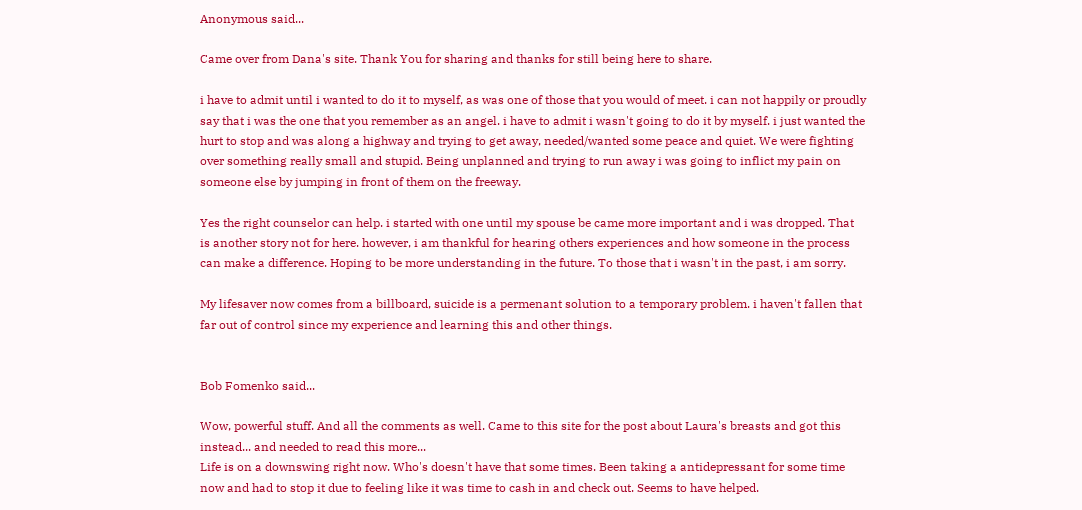Anonymous said...

Came over from Dana's site. Thank You for sharing and thanks for still being here to share.

i have to admit until i wanted to do it to myself, as was one of those that you would of meet. i can not happily or proudly say that i was the one that you remember as an angel. i have to admit i wasn't going to do it by myself. i just wanted the hurt to stop and was along a highway and trying to get away, needed/wanted some peace and quiet. We were fighting over something really small and stupid. Being unplanned and trying to run away i was going to inflict my pain on someone else by jumping in front of them on the freeway.

Yes the right counselor can help. i started with one until my spouse be came more important and i was dropped. That is another story not for here. however, i am thankful for hearing others experiences and how someone in the process can make a difference. Hoping to be more understanding in the future. To those that i wasn't in the past, i am sorry.

My lifesaver now comes from a billboard, suicide is a permenant solution to a temporary problem. i haven't fallen that far out of control since my experience and learning this and other things.


Bob Fomenko said...

Wow, powerful stuff. And all the comments as well. Came to this site for the post about Laura's breasts and got this instead... and needed to read this more...
Life is on a downswing right now. Who's doesn't have that some times. Been taking a antidepressant for some time now and had to stop it due to feeling like it was time to cash in and check out. Seems to have helped.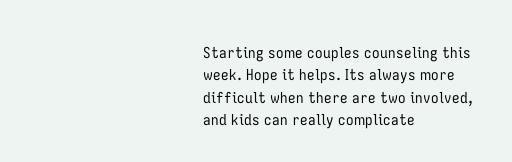Starting some couples counseling this week. Hope it helps. Its always more difficult when there are two involved, and kids can really complicate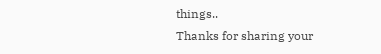things..
Thanks for sharing your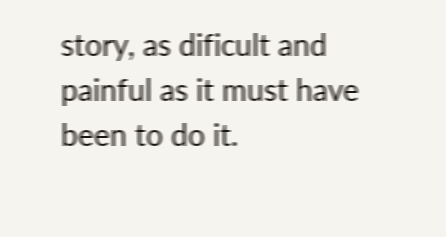story, as dificult and painful as it must have been to do it.